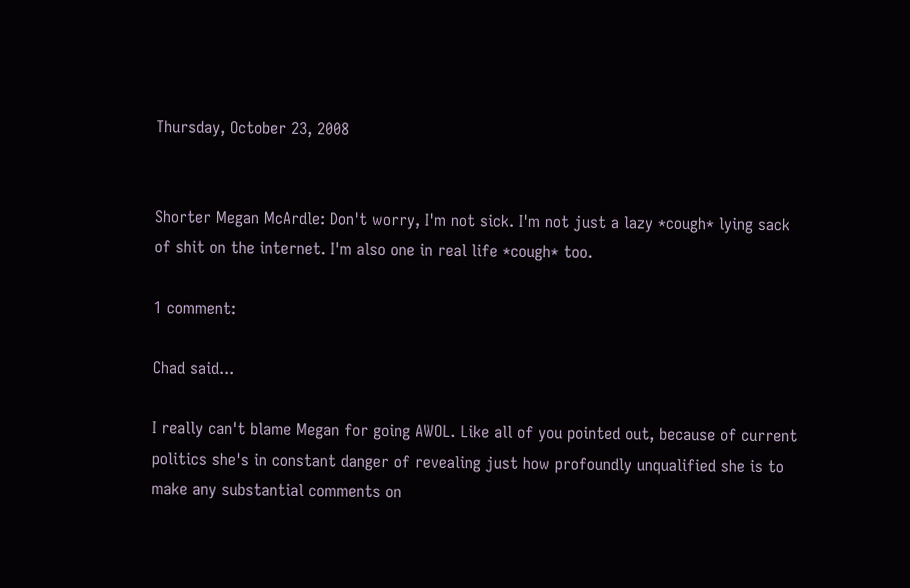Thursday, October 23, 2008


Shorter Megan McArdle: Don't worry, I'm not sick. I'm not just a lazy *cough* lying sack of shit on the internet. I'm also one in real life *cough* too.

1 comment:

Chad said...

I really can't blame Megan for going AWOL. Like all of you pointed out, because of current politics she's in constant danger of revealing just how profoundly unqualified she is to make any substantial comments on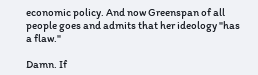economic policy. And now Greenspan of all people goes and admits that her ideology "has a flaw."

Damn. If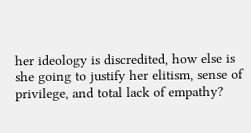her ideology is discredited, how else is she going to justify her elitism, sense of privilege, and total lack of empathy?